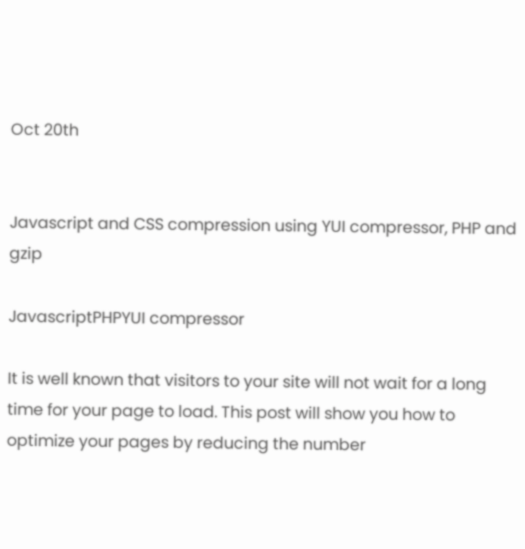Oct 20th


Javascript and CSS compression using YUI compressor, PHP and gzip

JavascriptPHPYUI compressor

It is well known that visitors to your site will not wait for a long time for your page to load. This post will show you how to optimize your pages by reducing the number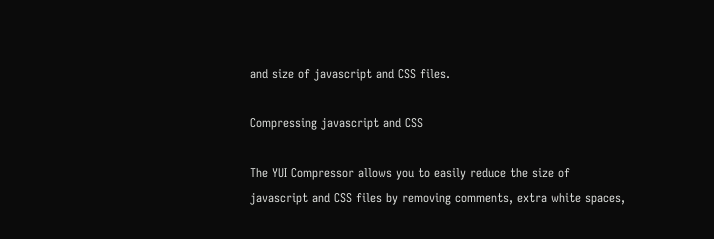and size of javascript and CSS files.

Compressing javascript and CSS

The YUI Compressor allows you to easily reduce the size of javascript and CSS files by removing comments, extra white spaces,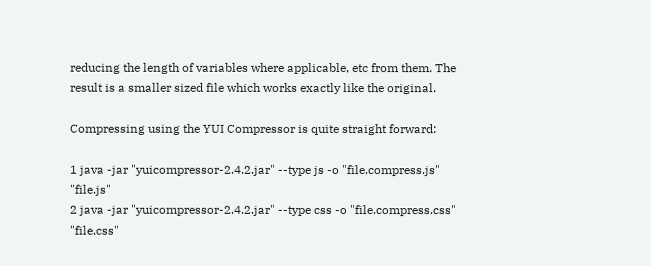reducing the length of variables where applicable, etc from them. The result is a smaller sized file which works exactly like the original.

Compressing using the YUI Compressor is quite straight forward:

1 java -jar "yuicompressor-2.4.2.jar" --type js -o "file.compress.js" "file.js"
2 java -jar "yuicompressor-2.4.2.jar" --type css -o "file.compress.css" "file.css"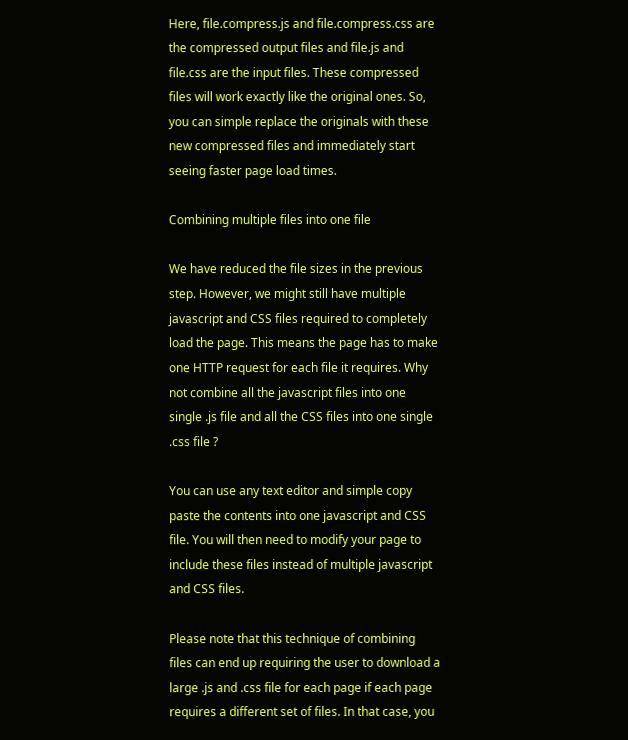Here, file.compress.js and file.compress.css are the compressed output files and file.js and file.css are the input files. These compressed files will work exactly like the original ones. So, you can simple replace the originals with these new compressed files and immediately start seeing faster page load times.

Combining multiple files into one file

We have reduced the file sizes in the previous step. However, we might still have multiple javascript and CSS files required to completely load the page. This means the page has to make one HTTP request for each file it requires. Why not combine all the javascript files into one single .js file and all the CSS files into one single .css file ?

You can use any text editor and simple copy paste the contents into one javascript and CSS file. You will then need to modify your page to include these files instead of multiple javascript and CSS files.

Please note that this technique of combining files can end up requiring the user to download a large .js and .css file for each page if each page requires a different set of files. In that case, you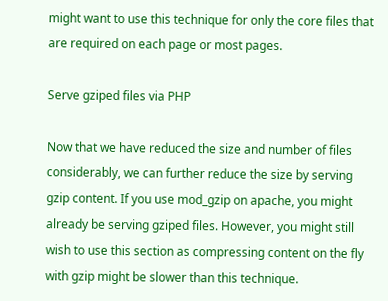might want to use this technique for only the core files that are required on each page or most pages.

Serve gziped files via PHP

Now that we have reduced the size and number of files considerably, we can further reduce the size by serving gzip content. If you use mod_gzip on apache, you might already be serving gziped files. However, you might still wish to use this section as compressing content on the fly with gzip might be slower than this technique.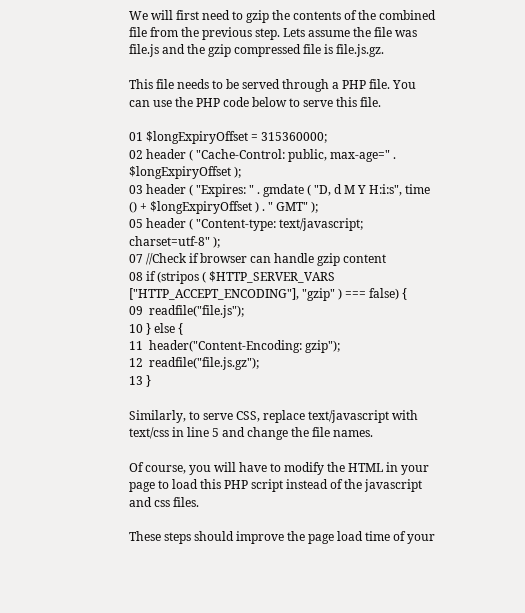We will first need to gzip the contents of the combined file from the previous step. Lets assume the file was file.js and the gzip compressed file is file.js.gz.

This file needs to be served through a PHP file. You can use the PHP code below to serve this file.

01 $longExpiryOffset = 315360000;
02 header ( "Cache-Control: public, max-age=" . $longExpiryOffset );
03 header ( "Expires: " . gmdate ( "D, d M Y H:i:s", time () + $longExpiryOffset ) . " GMT" );
05 header ( "Content-type: text/javascript; charset=utf-8" );
07 //Check if browser can handle gzip content
08 if (stripos ( $HTTP_SERVER_VARS ["HTTP_ACCEPT_ENCODING"], "gzip" ) === false) {
09  readfile("file.js");
10 } else {
11  header("Content-Encoding: gzip");
12  readfile("file.js.gz");
13 }

Similarly, to serve CSS, replace text/javascript with text/css in line 5 and change the file names.

Of course, you will have to modify the HTML in your page to load this PHP script instead of the javascript and css files.

These steps should improve the page load time of your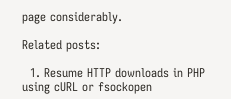page considerably.

Related posts:

  1. Resume HTTP downloads in PHP using cURL or fsockopen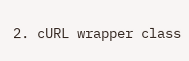2. cURL wrapper class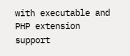with executable and PHP extension support